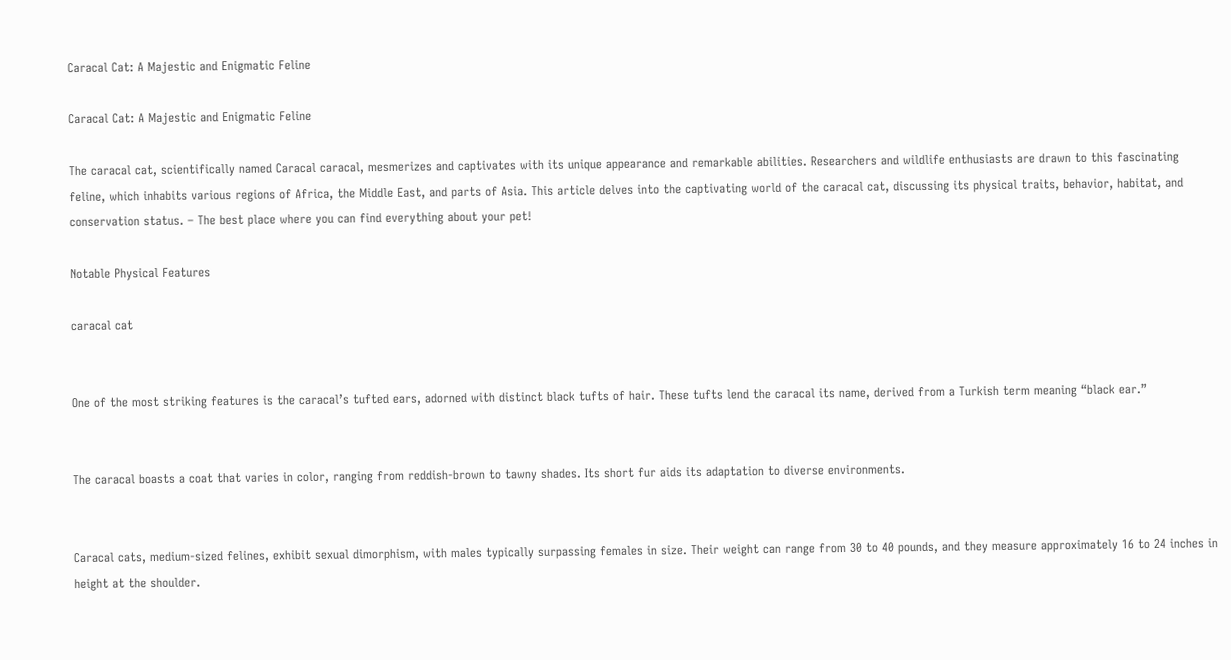Caracal Cat: A Majestic and Enigmatic Feline

Caracal Cat: A Majestic and Enigmatic Feline

The caracal cat, scientifically named Caracal caracal, mesmerizes and captivates with its unique appearance and remarkable abilities. Researchers and wildlife enthusiasts are drawn to this fascinating feline, which inhabits various regions of Africa, the Middle East, and parts of Asia. This article delves into the captivating world of the caracal cat, discussing its physical traits, behavior, habitat, and conservation status. – The best place where you can find everything about your pet!

Notable Physical Features

caracal cat


One of the most striking features is the caracal’s tufted ears, adorned with distinct black tufts of hair. These tufts lend the caracal its name, derived from a Turkish term meaning “black ear.”


The caracal boasts a coat that varies in color, ranging from reddish-brown to tawny shades. Its short fur aids its adaptation to diverse environments.


Caracal cats, medium-sized felines, exhibit sexual dimorphism, with males typically surpassing females in size. Their weight can range from 30 to 40 pounds, and they measure approximately 16 to 24 inches in height at the shoulder.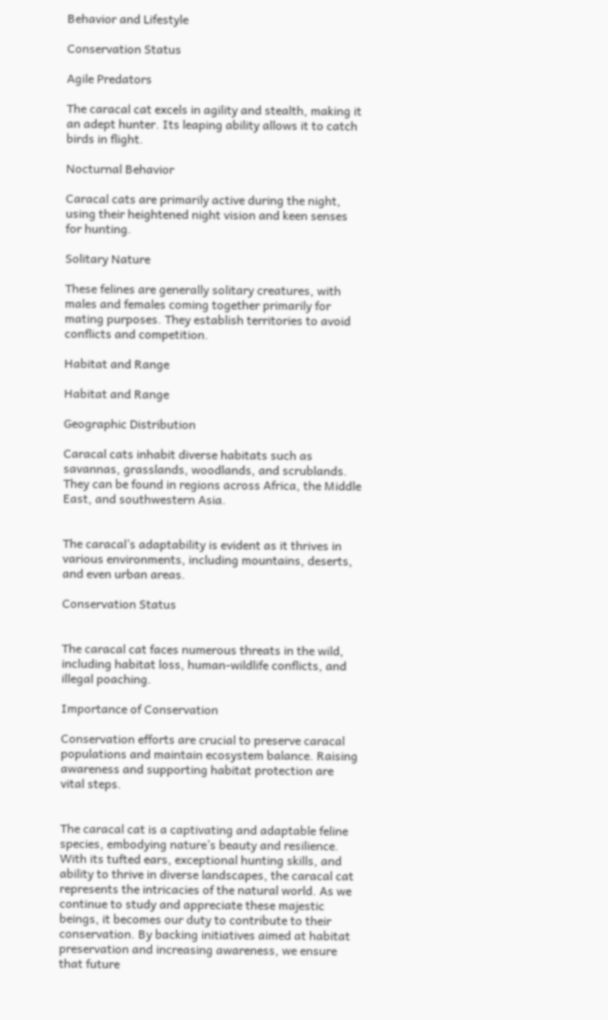Behavior and Lifestyle

Conservation Status

Agile Predators

The caracal cat excels in agility and stealth, making it an adept hunter. Its leaping ability allows it to catch birds in flight.

Nocturnal Behavior

Caracal cats are primarily active during the night, using their heightened night vision and keen senses for hunting.

Solitary Nature

These felines are generally solitary creatures, with males and females coming together primarily for mating purposes. They establish territories to avoid conflicts and competition.

Habitat and Range

Habitat and Range

Geographic Distribution

Caracal cats inhabit diverse habitats such as savannas, grasslands, woodlands, and scrublands. They can be found in regions across Africa, the Middle East, and southwestern Asia.


The caracal’s adaptability is evident as it thrives in various environments, including mountains, deserts, and even urban areas.

Conservation Status


The caracal cat faces numerous threats in the wild, including habitat loss, human-wildlife conflicts, and illegal poaching.

Importance of Conservation

Conservation efforts are crucial to preserve caracal populations and maintain ecosystem balance. Raising awareness and supporting habitat protection are vital steps.


The caracal cat is a captivating and adaptable feline species, embodying nature’s beauty and resilience. With its tufted ears, exceptional hunting skills, and ability to thrive in diverse landscapes, the caracal cat represents the intricacies of the natural world. As we continue to study and appreciate these majestic beings, it becomes our duty to contribute to their conservation. By backing initiatives aimed at habitat preservation and increasing awareness, we ensure that future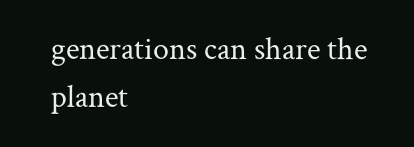generations can share the planet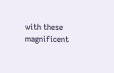with these magnificent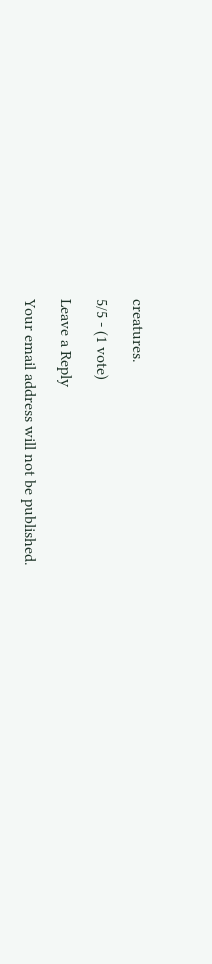creatures.

5/5 - (1 vote)

Leave a Reply

Your email address will not be published.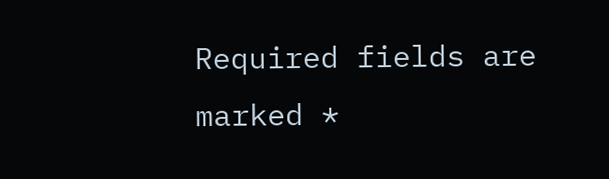Required fields are marked *